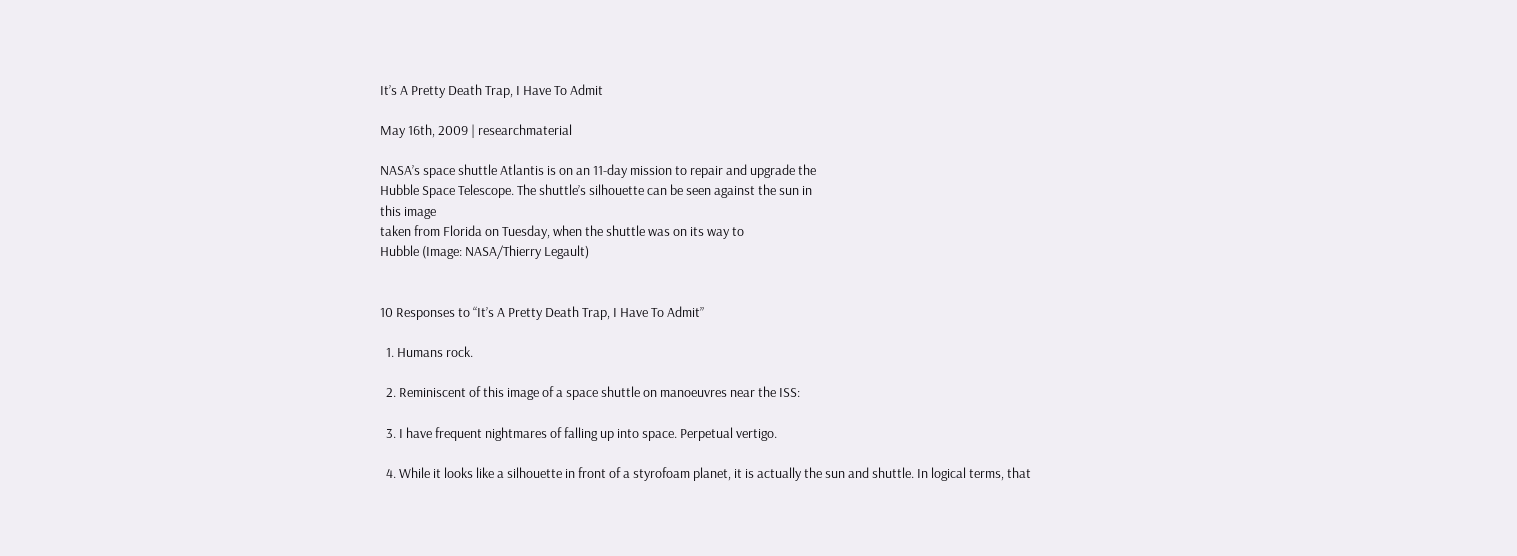It’s A Pretty Death Trap, I Have To Admit

May 16th, 2009 | researchmaterial

NASA’s space shuttle Atlantis is on an 11-day mission to repair and upgrade the
Hubble Space Telescope. The shuttle’s silhouette can be seen against the sun in
this image
taken from Florida on Tuesday, when the shuttle was on its way to
Hubble (Image: NASA/Thierry Legault)


10 Responses to “It’s A Pretty Death Trap, I Have To Admit”

  1. Humans rock.

  2. Reminiscent of this image of a space shuttle on manoeuvres near the ISS:

  3. I have frequent nightmares of falling up into space. Perpetual vertigo.

  4. While it looks like a silhouette in front of a styrofoam planet, it is actually the sun and shuttle. In logical terms, that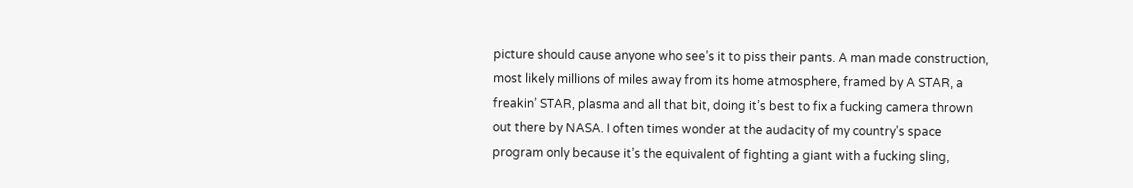picture should cause anyone who see’s it to piss their pants. A man made construction, most likely millions of miles away from its home atmosphere, framed by A STAR, a freakin’ STAR, plasma and all that bit, doing it’s best to fix a fucking camera thrown out there by NASA. I often times wonder at the audacity of my country’s space program only because it’s the equivalent of fighting a giant with a fucking sling,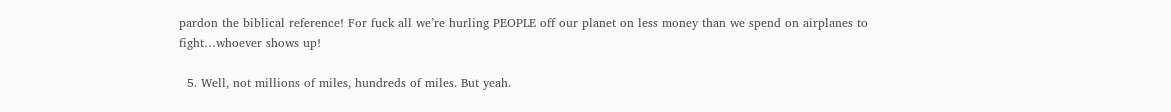pardon the biblical reference! For fuck all we’re hurling PEOPLE off our planet on less money than we spend on airplanes to fight…whoever shows up!

  5. Well, not millions of miles, hundreds of miles. But yeah.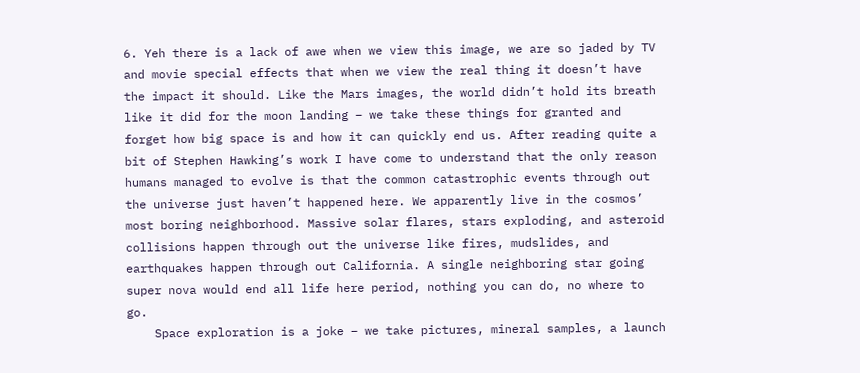6. Yeh there is a lack of awe when we view this image, we are so jaded by TV and movie special effects that when we view the real thing it doesn’t have the impact it should. Like the Mars images, the world didn’t hold its breath like it did for the moon landing – we take these things for granted and forget how big space is and how it can quickly end us. After reading quite a bit of Stephen Hawking’s work I have come to understand that the only reason humans managed to evolve is that the common catastrophic events through out the universe just haven’t happened here. We apparently live in the cosmos’ most boring neighborhood. Massive solar flares, stars exploding, and asteroid collisions happen through out the universe like fires, mudslides, and earthquakes happen through out California. A single neighboring star going super nova would end all life here period, nothing you can do, no where to go.
    Space exploration is a joke – we take pictures, mineral samples, a launch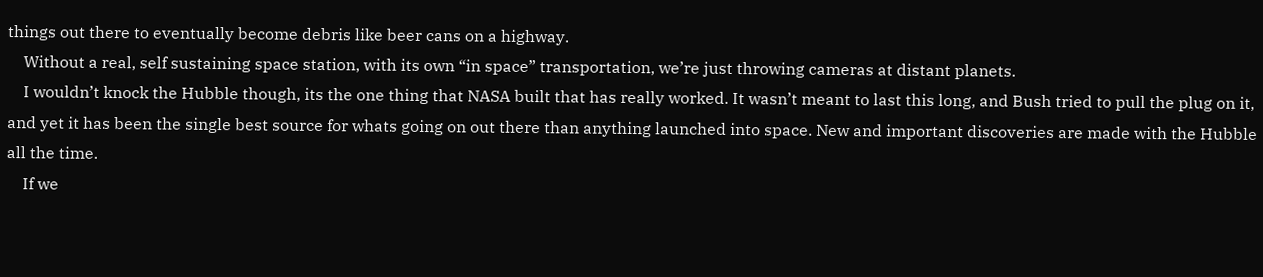things out there to eventually become debris like beer cans on a highway.
    Without a real, self sustaining space station, with its own “in space” transportation, we’re just throwing cameras at distant planets.
    I wouldn’t knock the Hubble though, its the one thing that NASA built that has really worked. It wasn’t meant to last this long, and Bush tried to pull the plug on it, and yet it has been the single best source for whats going on out there than anything launched into space. New and important discoveries are made with the Hubble all the time.
    If we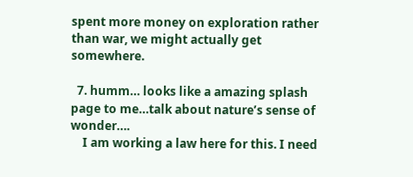spent more money on exploration rather than war, we might actually get somewhere.

  7. humm… looks like a amazing splash page to me…talk about nature’s sense of wonder….
    I am working a law here for this. I need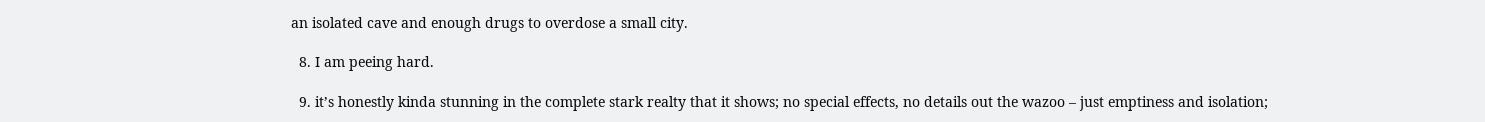an isolated cave and enough drugs to overdose a small city.

  8. I am peeing hard.

  9. it’s honestly kinda stunning in the complete stark realty that it shows; no special effects, no details out the wazoo – just emptiness and isolation;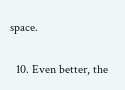space.

  10. Even better, the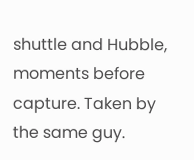shuttle and Hubble, moments before capture. Taken by the same guy.